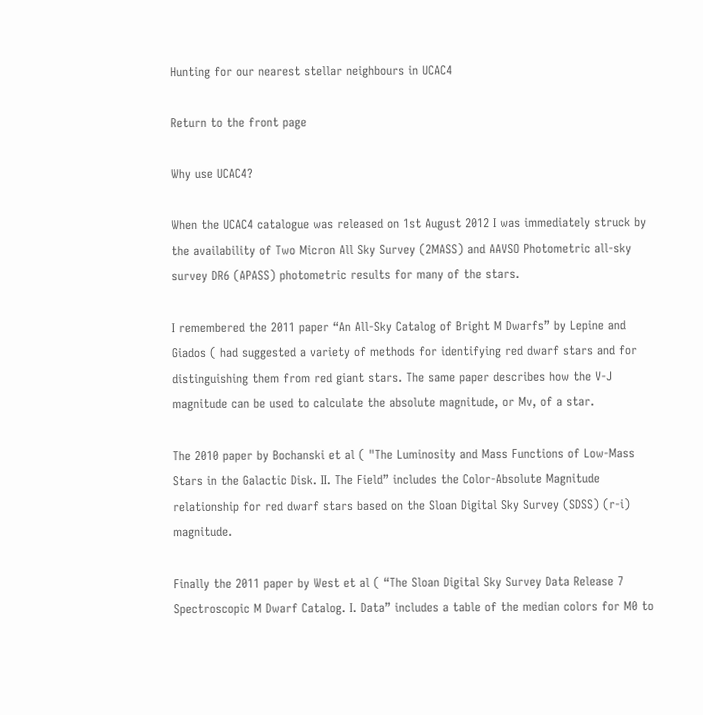Hunting for our nearest stellar neighbours in UCAC4

Return to the front page

Why use UCAC4?

When the UCAC4 catalogue was released on 1st August 2012 I was immediately struck by the availability of Two Micron All Sky Survey (2MASS) and AAVSO Photometric all-sky survey DR6 (APASS) photometric results for many of the stars.

I remembered the 2011 paper “An All-Sky Catalog of Bright M Dwarfs” by Lepine and Giados ( had suggested a variety of methods for identifying red dwarf stars and for distinguishing them from red giant stars. The same paper describes how the V-J magnitude can be used to calculate the absolute magnitude, or Mv, of a star.

The 2010 paper by Bochanski et al ( "The Luminosity and Mass Functions of Low-Mass Stars in the Galactic Disk. II. The Field” includes the Color-Absolute Magnitude relationship for red dwarf stars based on the Sloan Digital Sky Survey (SDSS) (r-i) magnitude.

Finally the 2011 paper by West et al ( “The Sloan Digital Sky Survey Data Release 7 Spectroscopic M Dwarf Catalog. I. Data” includes a table of the median colors for M0 to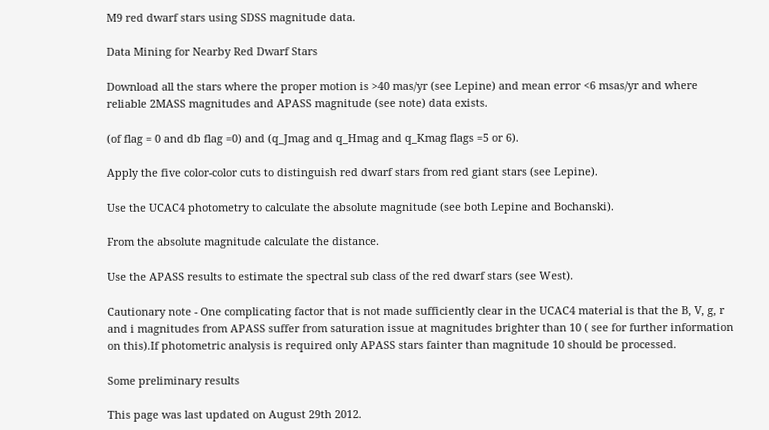M9 red dwarf stars using SDSS magnitude data.

Data Mining for Nearby Red Dwarf Stars

Download all the stars where the proper motion is >40 mas/yr (see Lepine) and mean error <6 msas/yr and where reliable 2MASS magnitudes and APASS magnitude (see note) data exists.

(of flag = 0 and db flag =0) and (q_Jmag and q_Hmag and q_Kmag flags =5 or 6).

Apply the five color-color cuts to distinguish red dwarf stars from red giant stars (see Lepine).

Use the UCAC4 photometry to calculate the absolute magnitude (see both Lepine and Bochanski).

From the absolute magnitude calculate the distance.

Use the APASS results to estimate the spectral sub class of the red dwarf stars (see West).

Cautionary note - One complicating factor that is not made sufficiently clear in the UCAC4 material is that the B, V, g, r and i magnitudes from APASS suffer from saturation issue at magnitudes brighter than 10 ( see for further information on this).If photometric analysis is required only APASS stars fainter than magnitude 10 should be processed.

Some preliminary results

This page was last updated on August 29th 2012.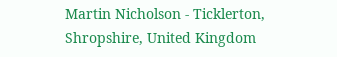Martin Nicholson - Ticklerton, Shropshire, United Kingdom